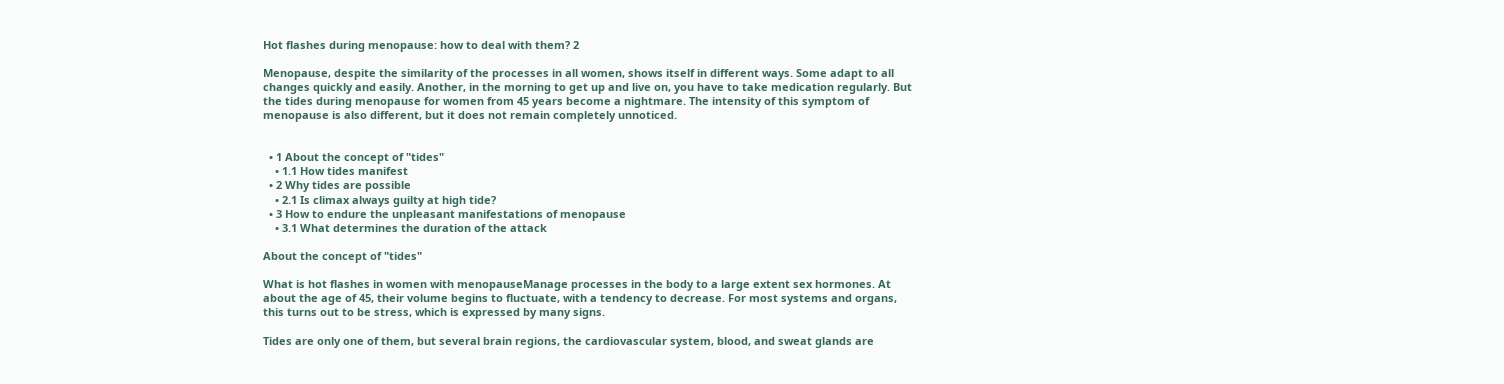Hot flashes during menopause: how to deal with them? 2

Menopause, despite the similarity of the processes in all women, shows itself in different ways. Some adapt to all changes quickly and easily. Another, in the morning to get up and live on, you have to take medication regularly. But the tides during menopause for women from 45 years become a nightmare. The intensity of this symptom of menopause is also different, but it does not remain completely unnoticed.


  • 1 About the concept of "tides"
    • 1.1 How tides manifest
  • 2 Why tides are possible
    • 2.1 Is climax always guilty at high tide?
  • 3 How to endure the unpleasant manifestations of menopause
    • 3.1 What determines the duration of the attack

About the concept of "tides"

What is hot flashes in women with menopauseManage processes in the body to a large extent sex hormones. At about the age of 45, their volume begins to fluctuate, with a tendency to decrease. For most systems and organs, this turns out to be stress, which is expressed by many signs.

Tides are only one of them, but several brain regions, the cardiovascular system, blood, and sweat glands are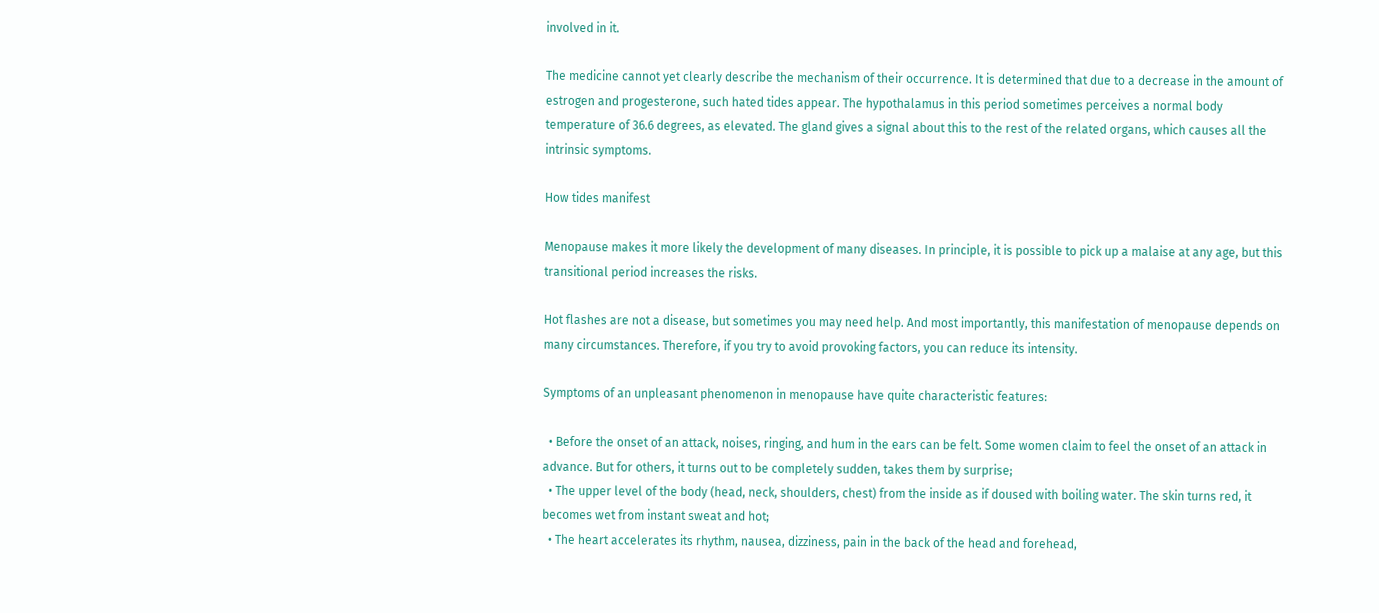involved in it.

The medicine cannot yet clearly describe the mechanism of their occurrence. It is determined that due to a decrease in the amount of estrogen and progesterone, such hated tides appear. The hypothalamus in this period sometimes perceives a normal body temperature of 36.6 degrees, as elevated. The gland gives a signal about this to the rest of the related organs, which causes all the intrinsic symptoms.

How tides manifest

Menopause makes it more likely the development of many diseases. In principle, it is possible to pick up a malaise at any age, but this transitional period increases the risks.

Hot flashes are not a disease, but sometimes you may need help. And most importantly, this manifestation of menopause depends on many circumstances. Therefore, if you try to avoid provoking factors, you can reduce its intensity.

Symptoms of an unpleasant phenomenon in menopause have quite characteristic features:

  • Before the onset of an attack, noises, ringing, and hum in the ears can be felt. Some women claim to feel the onset of an attack in advance. But for others, it turns out to be completely sudden, takes them by surprise;
  • The upper level of the body (head, neck, shoulders, chest) from the inside as if doused with boiling water. The skin turns red, it becomes wet from instant sweat and hot;
  • The heart accelerates its rhythm, nausea, dizziness, pain in the back of the head and forehead,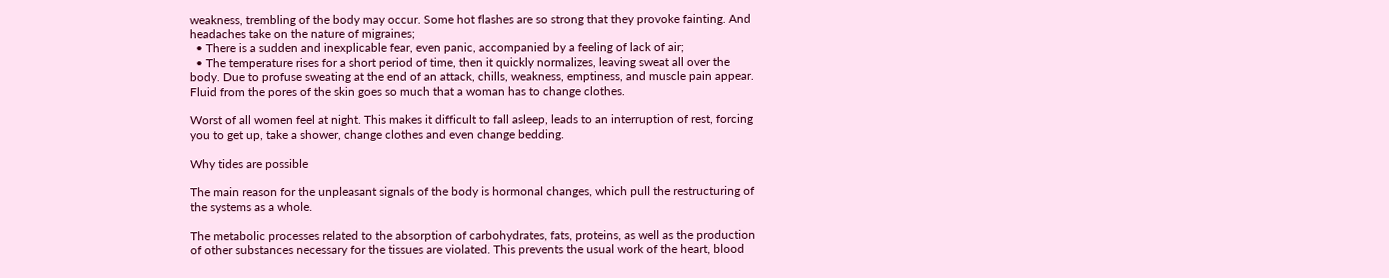weakness, trembling of the body may occur. Some hot flashes are so strong that they provoke fainting. And headaches take on the nature of migraines;
  • There is a sudden and inexplicable fear, even panic, accompanied by a feeling of lack of air;
  • The temperature rises for a short period of time, then it quickly normalizes, leaving sweat all over the body. Due to profuse sweating at the end of an attack, chills, weakness, emptiness, and muscle pain appear. Fluid from the pores of the skin goes so much that a woman has to change clothes.

Worst of all women feel at night. This makes it difficult to fall asleep, leads to an interruption of rest, forcing you to get up, take a shower, change clothes and even change bedding.

Why tides are possible

The main reason for the unpleasant signals of the body is hormonal changes, which pull the restructuring of the systems as a whole.

The metabolic processes related to the absorption of carbohydrates, fats, proteins, as well as the production of other substances necessary for the tissues are violated. This prevents the usual work of the heart, blood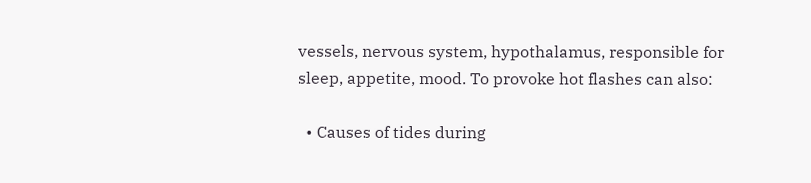vessels, nervous system, hypothalamus, responsible for sleep, appetite, mood. To provoke hot flashes can also:

  • Causes of tides during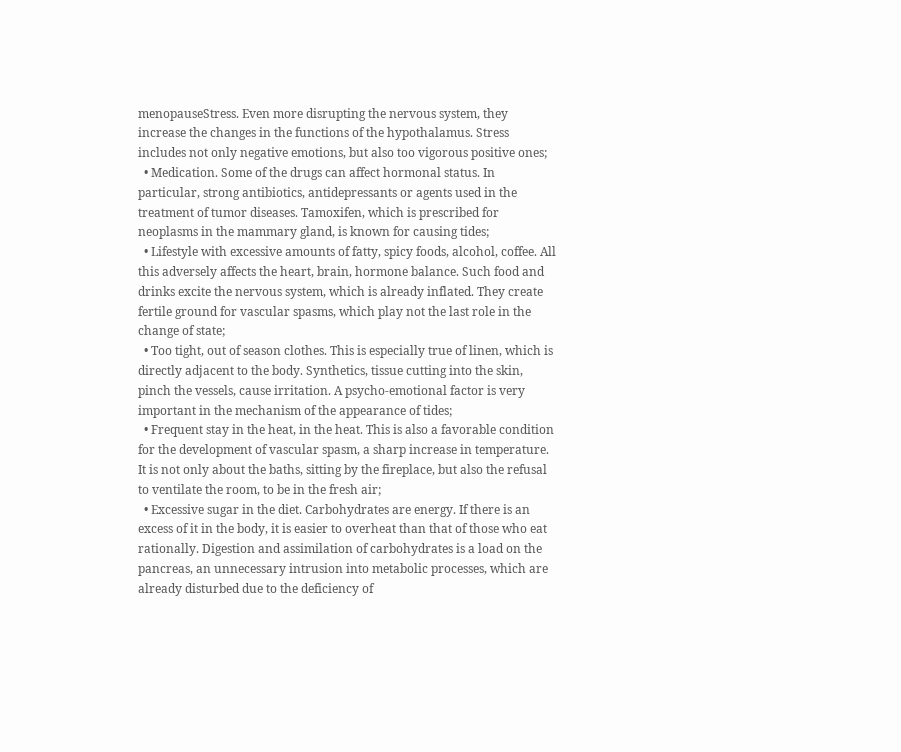menopauseStress. Even more disrupting the nervous system, they increase the changes in the functions of the hypothalamus. Stress includes not only negative emotions, but also too vigorous positive ones;
  • Medication. Some of the drugs can affect hormonal status. In particular, strong antibiotics, antidepressants or agents used in the treatment of tumor diseases. Tamoxifen, which is prescribed for neoplasms in the mammary gland, is known for causing tides;
  • Lifestyle with excessive amounts of fatty, spicy foods, alcohol, coffee. All this adversely affects the heart, brain, hormone balance. Such food and drinks excite the nervous system, which is already inflated. They create fertile ground for vascular spasms, which play not the last role in the change of state;
  • Too tight, out of season clothes. This is especially true of linen, which is directly adjacent to the body. Synthetics, tissue cutting into the skin, pinch the vessels, cause irritation. A psycho-emotional factor is very important in the mechanism of the appearance of tides;
  • Frequent stay in the heat, in the heat. This is also a favorable condition for the development of vascular spasm, a sharp increase in temperature. It is not only about the baths, sitting by the fireplace, but also the refusal to ventilate the room, to be in the fresh air;
  • Excessive sugar in the diet. Carbohydrates are energy. If there is an excess of it in the body, it is easier to overheat than that of those who eat rationally. Digestion and assimilation of carbohydrates is a load on the pancreas, an unnecessary intrusion into metabolic processes, which are already disturbed due to the deficiency of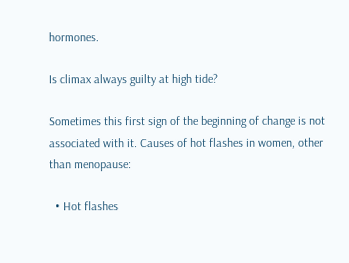hormones.

Is climax always guilty at high tide?

Sometimes this first sign of the beginning of change is not associated with it. Causes of hot flashes in women, other than menopause:

  • Hot flashes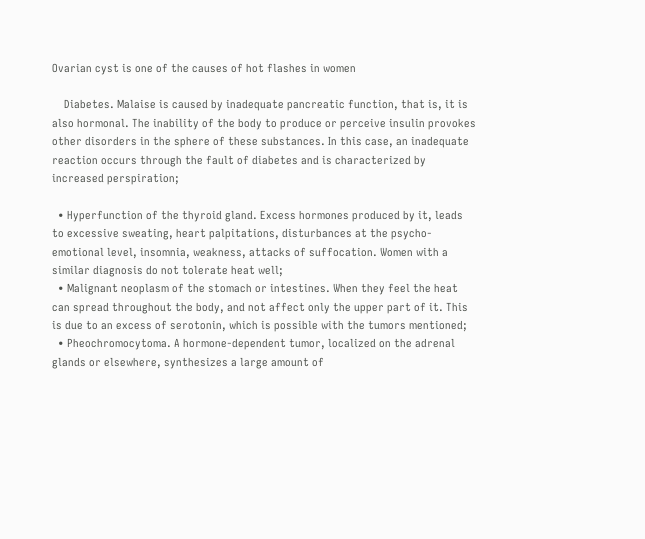Ovarian cyst is one of the causes of hot flashes in women

    Diabetes. Malaise is caused by inadequate pancreatic function, that is, it is also hormonal. The inability of the body to produce or perceive insulin provokes other disorders in the sphere of these substances. In this case, an inadequate reaction occurs through the fault of diabetes and is characterized by increased perspiration;

  • Hyperfunction of the thyroid gland. Excess hormones produced by it, leads to excessive sweating, heart palpitations, disturbances at the psycho-emotional level, insomnia, weakness, attacks of suffocation. Women with a similar diagnosis do not tolerate heat well;
  • Malignant neoplasm of the stomach or intestines. When they feel the heat can spread throughout the body, and not affect only the upper part of it. This is due to an excess of serotonin, which is possible with the tumors mentioned;
  • Pheochromocytoma. A hormone-dependent tumor, localized on the adrenal glands or elsewhere, synthesizes a large amount of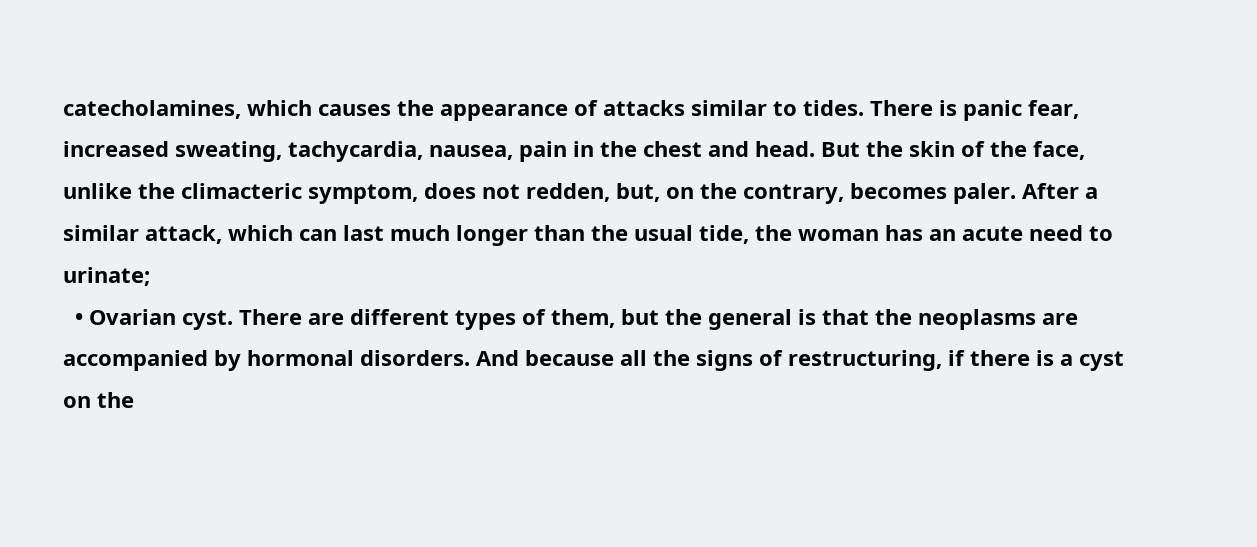catecholamines, which causes the appearance of attacks similar to tides. There is panic fear, increased sweating, tachycardia, nausea, pain in the chest and head. But the skin of the face, unlike the climacteric symptom, does not redden, but, on the contrary, becomes paler. After a similar attack, which can last much longer than the usual tide, the woman has an acute need to urinate;
  • Ovarian cyst. There are different types of them, but the general is that the neoplasms are accompanied by hormonal disorders. And because all the signs of restructuring, if there is a cyst on the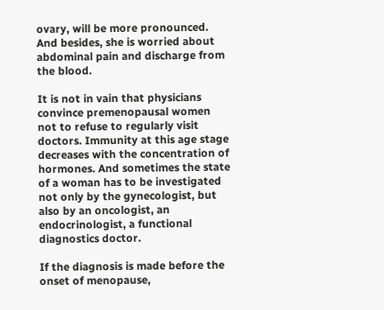ovary, will be more pronounced. And besides, she is worried about abdominal pain and discharge from the blood.

It is not in vain that physicians convince premenopausal women not to refuse to regularly visit doctors. Immunity at this age stage decreases with the concentration of hormones. And sometimes the state of a woman has to be investigated not only by the gynecologist, but also by an oncologist, an endocrinologist, a functional diagnostics doctor.

If the diagnosis is made before the onset of menopause,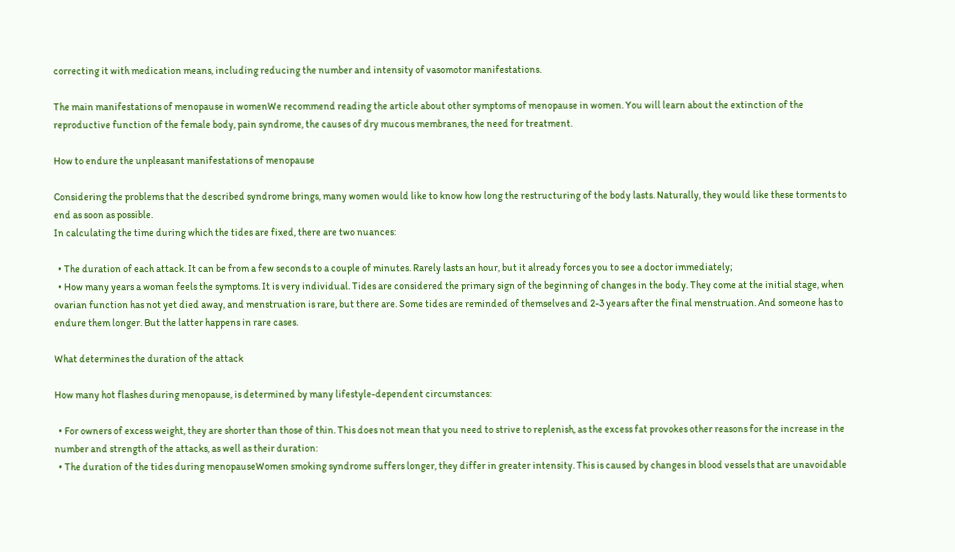correcting it with medication means, including reducing the number and intensity of vasomotor manifestations.

The main manifestations of menopause in womenWe recommend reading the article about other symptoms of menopause in women. You will learn about the extinction of the reproductive function of the female body, pain syndrome, the causes of dry mucous membranes, the need for treatment.

How to endure the unpleasant manifestations of menopause

Considering the problems that the described syndrome brings, many women would like to know how long the restructuring of the body lasts. Naturally, they would like these torments to end as soon as possible.
In calculating the time during which the tides are fixed, there are two nuances:

  • The duration of each attack. It can be from a few seconds to a couple of minutes. Rarely lasts an hour, but it already forces you to see a doctor immediately;
  • How many years a woman feels the symptoms. It is very individual. Tides are considered the primary sign of the beginning of changes in the body. They come at the initial stage, when ovarian function has not yet died away, and menstruation is rare, but there are. Some tides are reminded of themselves and 2-3 years after the final menstruation. And someone has to endure them longer. But the latter happens in rare cases.

What determines the duration of the attack

How many hot flashes during menopause, is determined by many lifestyle-dependent circumstances:

  • For owners of excess weight, they are shorter than those of thin. This does not mean that you need to strive to replenish, as the excess fat provokes other reasons for the increase in the number and strength of the attacks, as well as their duration:
  • The duration of the tides during menopauseWomen smoking syndrome suffers longer, they differ in greater intensity. This is caused by changes in blood vessels that are unavoidable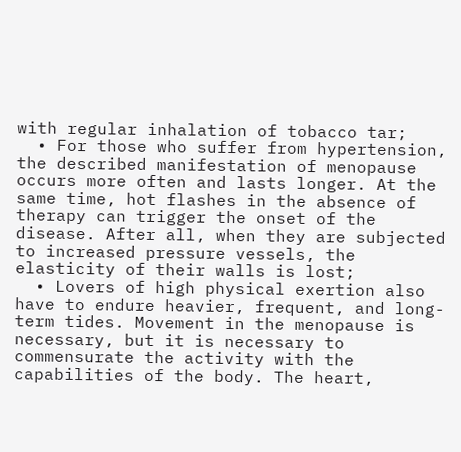with regular inhalation of tobacco tar;
  • For those who suffer from hypertension, the described manifestation of menopause occurs more often and lasts longer. At the same time, hot flashes in the absence of therapy can trigger the onset of the disease. After all, when they are subjected to increased pressure vessels, the elasticity of their walls is lost;
  • Lovers of high physical exertion also have to endure heavier, frequent, and long-term tides. Movement in the menopause is necessary, but it is necessary to commensurate the activity with the capabilities of the body. The heart,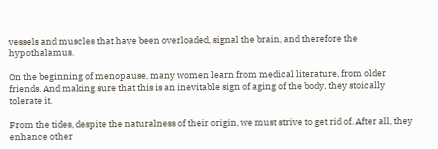vessels and muscles that have been overloaded, signal the brain, and therefore the hypothalamus.

On the beginning of menopause, many women learn from medical literature, from older friends. And making sure that this is an inevitable sign of aging of the body, they stoically tolerate it.

From the tides, despite the naturalness of their origin, we must strive to get rid of. After all, they enhance other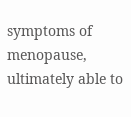symptoms of menopause, ultimately able to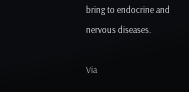bring to endocrine and nervous diseases.

Via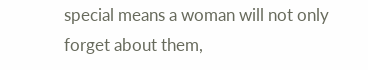special means a woman will not only forget about them,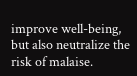improve well-being, but also neutralize the risk of malaise.